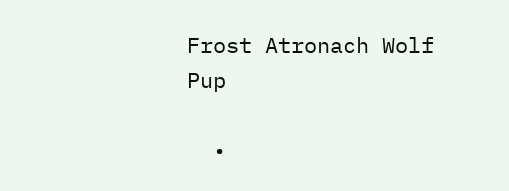Frost Atronach Wolf Pup

  •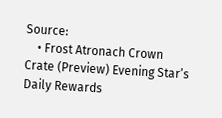Source:
    • Frost Atronach Crown Crate (Preview) Evening Star’s Daily Rewards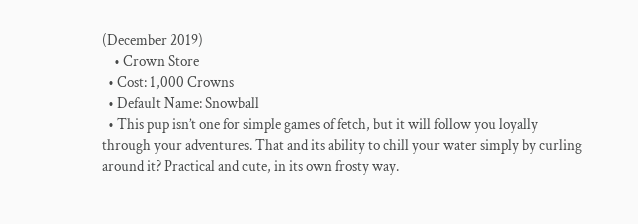(December 2019)
    • Crown Store
  • Cost: 1,000 Crowns
  • Default Name: Snowball
  • This pup isn’t one for simple games of fetch, but it will follow you loyally through your adventures. That and its ability to chill your water simply by curling around it? Practical and cute, in its own frosty way.